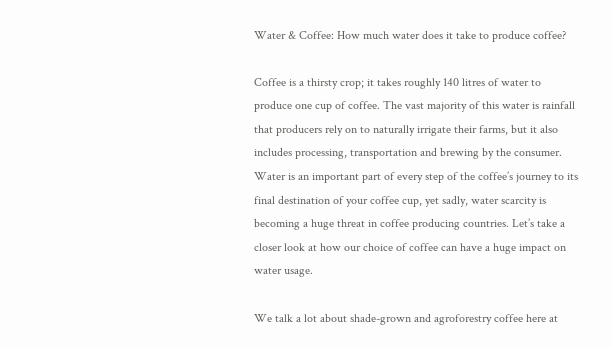Water & Coffee: How much water does it take to produce coffee?

Coffee is a thirsty crop; it takes roughly 140 litres of water to produce one cup of coffee. The vast majority of this water is rainfall that producers rely on to naturally irrigate their farms, but it also includes processing, transportation and brewing by the consumer. Water is an important part of every step of the coffee’s journey to its final destination of your coffee cup, yet sadly, water scarcity is becoming a huge threat in coffee producing countries. Let’s take a closer look at how our choice of coffee can have a huge impact on water usage.

We talk a lot about shade-grown and agroforestry coffee here at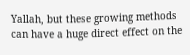Yallah, but these growing methods can have a huge direct effect on the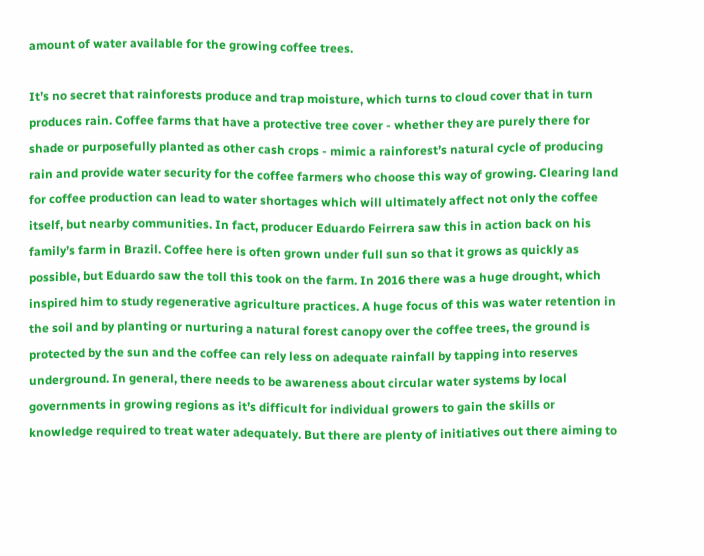amount of water available for the growing coffee trees.

It’s no secret that rainforests produce and trap moisture, which turns to cloud cover that in turn produces rain. Coffee farms that have a protective tree cover - whether they are purely there for shade or purposefully planted as other cash crops - mimic a rainforest’s natural cycle of producing rain and provide water security for the coffee farmers who choose this way of growing. Clearing land for coffee production can lead to water shortages which will ultimately affect not only the coffee itself, but nearby communities. In fact, producer Eduardo Feirrera saw this in action back on his family’s farm in Brazil. Coffee here is often grown under full sun so that it grows as quickly as possible, but Eduardo saw the toll this took on the farm. In 2016 there was a huge drought, which inspired him to study regenerative agriculture practices. A huge focus of this was water retention in the soil and by planting or nurturing a natural forest canopy over the coffee trees, the ground is protected by the sun and the coffee can rely less on adequate rainfall by tapping into reserves underground. In general, there needs to be awareness about circular water systems by local governments in growing regions as it’s difficult for individual growers to gain the skills or knowledge required to treat water adequately. But there are plenty of initiatives out there aiming to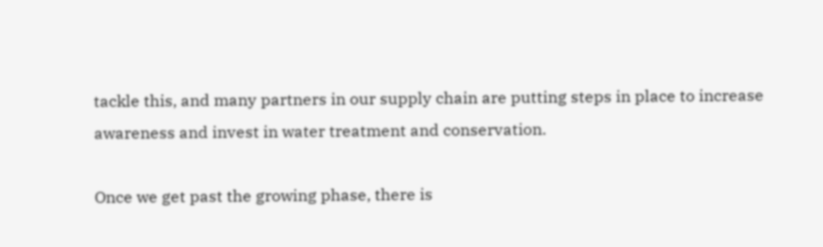tackle this, and many partners in our supply chain are putting steps in place to increase awareness and invest in water treatment and conservation.

Once we get past the growing phase, there is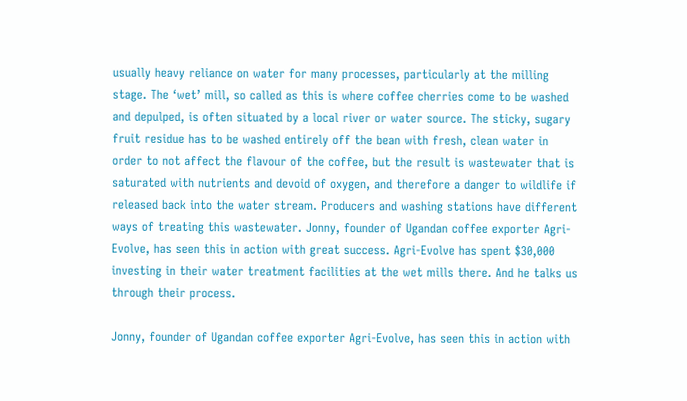usually heavy reliance on water for many processes, particularly at the milling stage. The ‘wet’ mill, so called as this is where coffee cherries come to be washed and depulped, is often situated by a local river or water source. The sticky, sugary fruit residue has to be washed entirely off the bean with fresh, clean water in order to not affect the flavour of the coffee, but the result is wastewater that is saturated with nutrients and devoid of oxygen, and therefore a danger to wildlife if released back into the water stream. Producers and washing stations have different ways of treating this wastewater. Jonny, founder of Ugandan coffee exporter Agri-Evolve, has seen this in action with great success. Agri-Evolve has spent $30,000 investing in their water treatment facilities at the wet mills there. And he talks us through their process.

Jonny, founder of Ugandan coffee exporter Agri-Evolve, has seen this in action with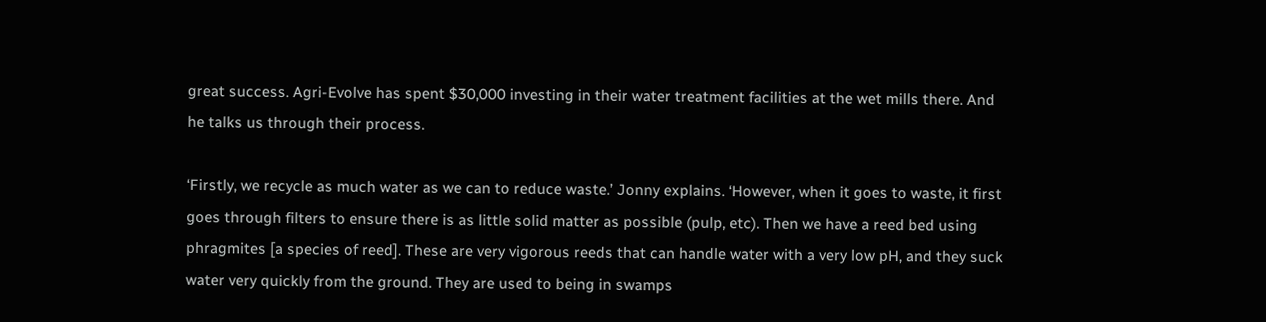great success. Agri-Evolve has spent $30,000 investing in their water treatment facilities at the wet mills there. And he talks us through their process.

‘Firstly, we recycle as much water as we can to reduce waste.’ Jonny explains. ‘However, when it goes to waste, it first goes through filters to ensure there is as little solid matter as possible (pulp, etc). Then we have a reed bed using phragmites [a species of reed]. These are very vigorous reeds that can handle water with a very low pH, and they suck water very quickly from the ground. They are used to being in swamps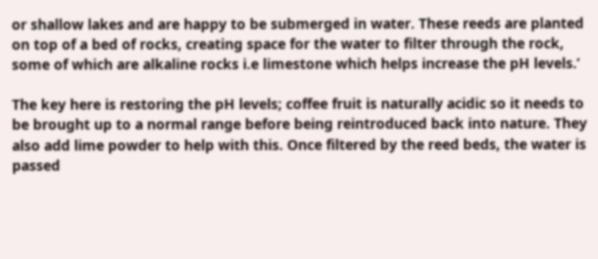or shallow lakes and are happy to be submerged in water. These reeds are planted on top of a bed of rocks, creating space for the water to filter through the rock, some of which are alkaline rocks i.e limestone which helps increase the pH levels.’

The key here is restoring the pH levels; coffee fruit is naturally acidic so it needs to be brought up to a normal range before being reintroduced back into nature. They also add lime powder to help with this. Once filtered by the reed beds, the water is passed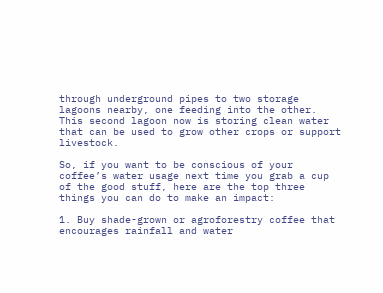through underground pipes to two storage lagoons nearby, one feeding into the other. This second lagoon now is storing clean water that can be used to grow other crops or support livestock.

So, if you want to be conscious of your coffee’s water usage next time you grab a cup of the good stuff, here are the top three things you can do to make an impact:

1. Buy shade-grown or agroforestry coffee that encourages rainfall and water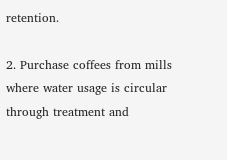retention.

2. Purchase coffees from mills where water usage is circular through treatment and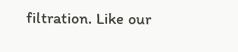filtration. Like our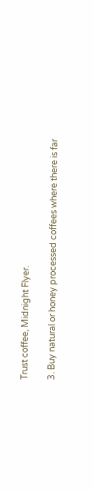Trust coffee, Midnight Flyer.

3. Buy natural or honey processed coffees where there is far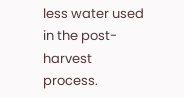less water used in the post-harvest process.